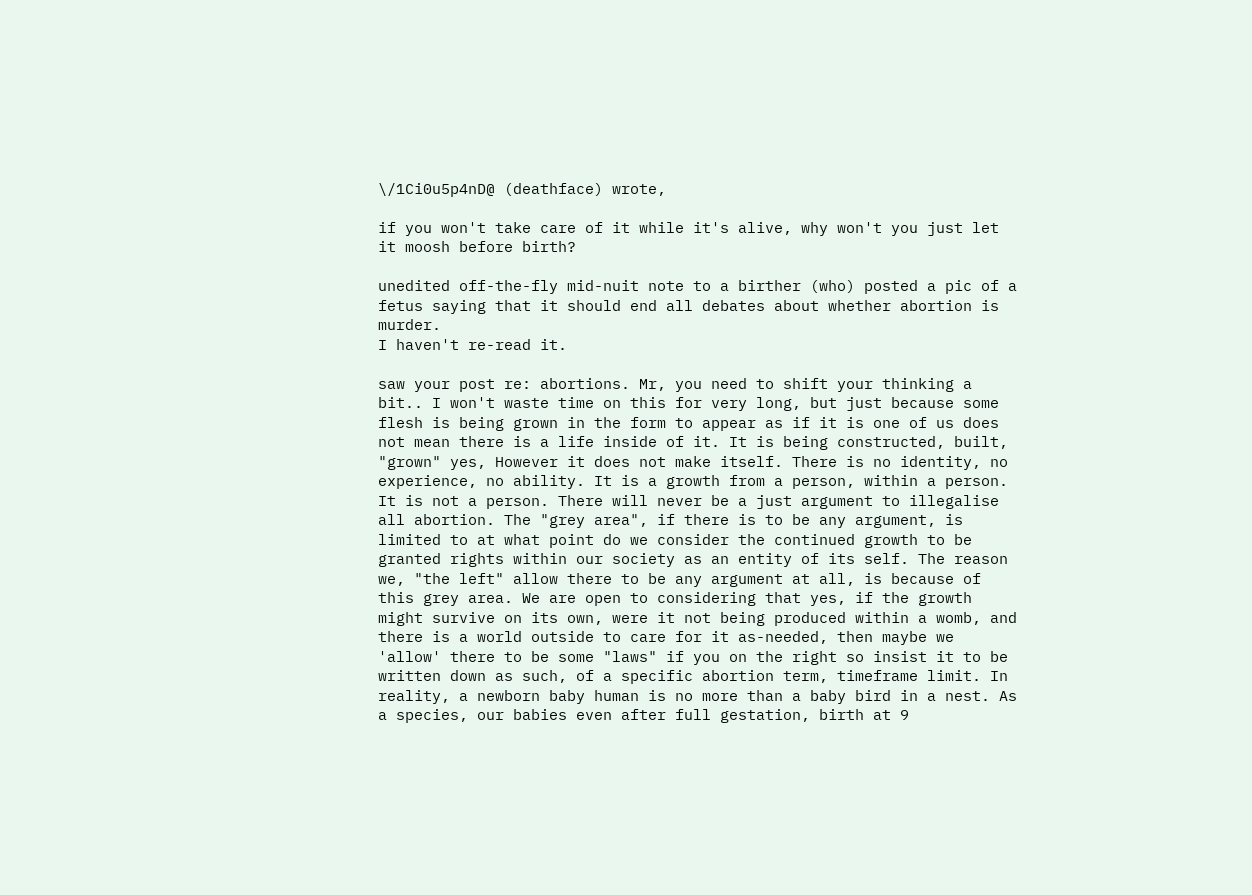\/1Ci0u5p4nD@ (deathface) wrote,

if you won't take care of it while it's alive, why won't you just let it moosh before birth?

unedited off-the-fly mid-nuit note to a birther (who) posted a pic of a fetus saying that it should end all debates about whether abortion is murder.
I haven't re-read it.

saw your post re: abortions. Mr, you need to shift your thinking a bit.. I won't waste time on this for very long, but just because some flesh is being grown in the form to appear as if it is one of us does not mean there is a life inside of it. It is being constructed, built, "grown" yes, However it does not make itself. There is no identity, no experience, no ability. It is a growth from a person, within a person. It is not a person. There will never be a just argument to illegalise all abortion. The "grey area", if there is to be any argument, is limited to at what point do we consider the continued growth to be granted rights within our society as an entity of its self. The reason we, "the left" allow there to be any argument at all, is because of this grey area. We are open to considering that yes, if the growth might survive on its own, were it not being produced within a womb, and there is a world outside to care for it as-needed, then maybe we 'allow' there to be some "laws" if you on the right so insist it to be written down as such, of a specific abortion term, timeframe limit. In reality, a newborn baby human is no more than a baby bird in a nest. As a species, our babies even after full gestation, birth at 9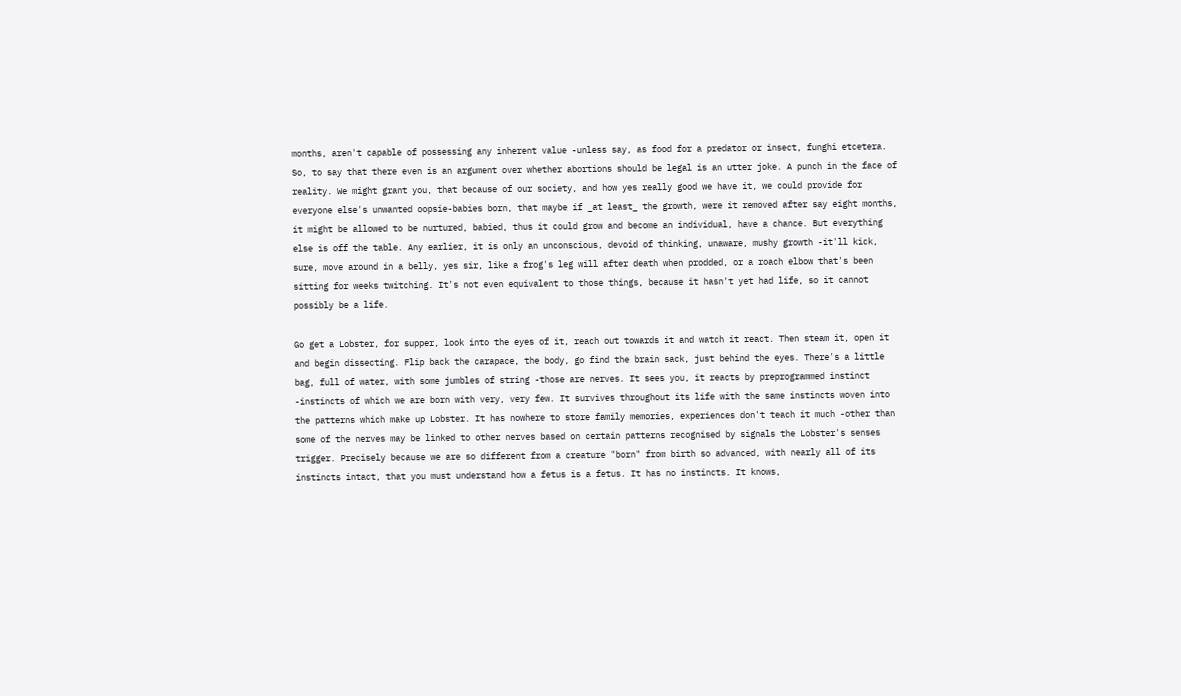months, aren't capable of possessing any inherent value -unless say, as food for a predator or insect, funghi etcetera. So, to say that there even is an argument over whether abortions should be legal is an utter joke. A punch in the face of reality. We might grant you, that because of our society, and how yes really good we have it, we could provide for everyone else's unwanted oopsie-babies born, that maybe if _at least_ the growth, were it removed after say eight months, it might be allowed to be nurtured, babied, thus it could grow and become an individual, have a chance. But everything else is off the table. Any earlier, it is only an unconscious, devoid of thinking, unaware, mushy growth -it'll kick, sure, move around in a belly, yes sir, like a frog's leg will after death when prodded, or a roach elbow that's been sitting for weeks twitching. It's not even equivalent to those things, because it hasn't yet had life, so it cannot possibly be a life.

Go get a Lobster, for supper, look into the eyes of it, reach out towards it and watch it react. Then steam it, open it and begin dissecting. Flip back the carapace, the body, go find the brain sack, just behind the eyes. There's a little bag, full of water, with some jumbles of string -those are nerves. It sees you, it reacts by preprogrammed instinct -instincts of which we are born with very, very few. It survives throughout its life with the same instincts woven into the patterns which make up Lobster. It has nowhere to store family memories, experiences don't teach it much -other than some of the nerves may be linked to other nerves based on certain patterns recognised by signals the Lobster's senses trigger. Precisely because we are so different from a creature "born" from birth so advanced, with nearly all of its instincts intact, that you must understand how a fetus is a fetus. It has no instincts. It knows,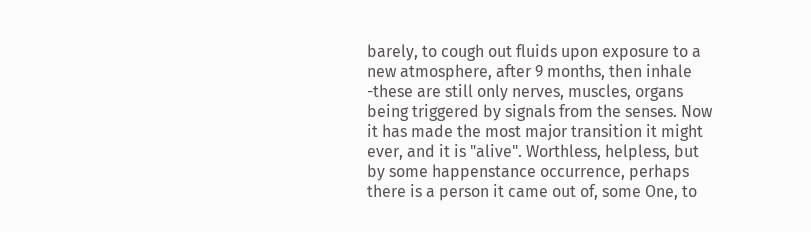barely, to cough out fluids upon exposure to a new atmosphere, after 9 months, then inhale -these are still only nerves, muscles, organs being triggered by signals from the senses. Now it has made the most major transition it might ever, and it is "alive". Worthless, helpless, but by some happenstance occurrence, perhaps there is a person it came out of, some One, to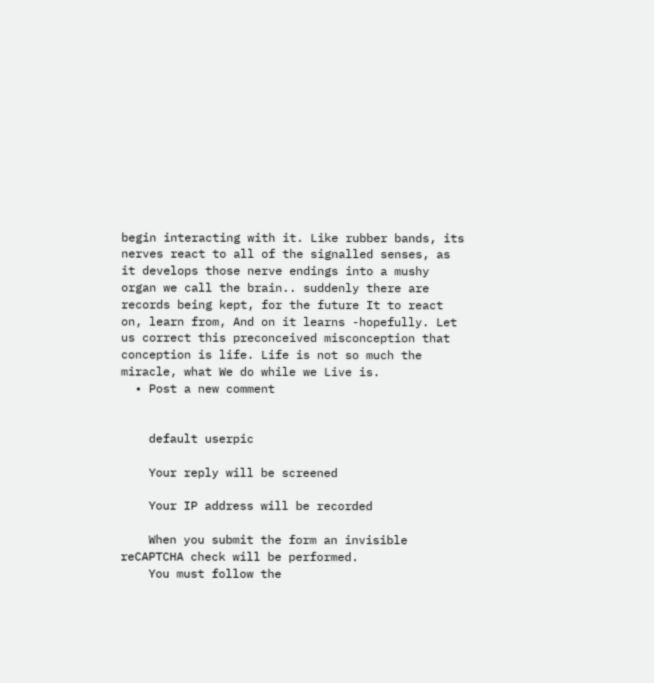begin interacting with it. Like rubber bands, its nerves react to all of the signalled senses, as it develops those nerve endings into a mushy organ we call the brain.. suddenly there are records being kept, for the future It to react on, learn from, And on it learns -hopefully. Let us correct this preconceived misconception that conception is life. Life is not so much the miracle, what We do while we Live is.
  • Post a new comment


    default userpic

    Your reply will be screened

    Your IP address will be recorded

    When you submit the form an invisible reCAPTCHA check will be performed.
    You must follow the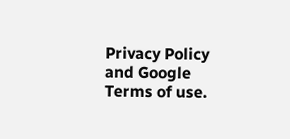Privacy Policy and Google Terms of use.